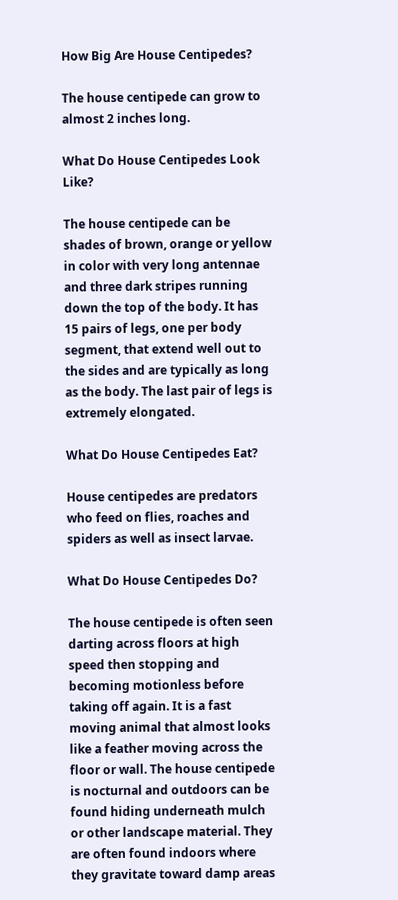How Big Are House Centipedes?

The house centipede can grow to almost 2 inches long.

What Do House Centipedes Look Like?

The house centipede can be shades of brown, orange or yellow in color with very long antennae and three dark stripes running down the top of the body. It has 15 pairs of legs, one per body segment, that extend well out to the sides and are typically as long as the body. The last pair of legs is extremely elongated.

What Do House Centipedes Eat?

House centipedes are predators who feed on flies, roaches and spiders as well as insect larvae.

What Do House Centipedes Do?

The house centipede is often seen darting across floors at high speed then stopping and becoming motionless before taking off again. It is a fast moving animal that almost looks like a feather moving across the floor or wall. The house centipede is nocturnal and outdoors can be found hiding underneath mulch or other landscape material. They are often found indoors where they gravitate toward damp areas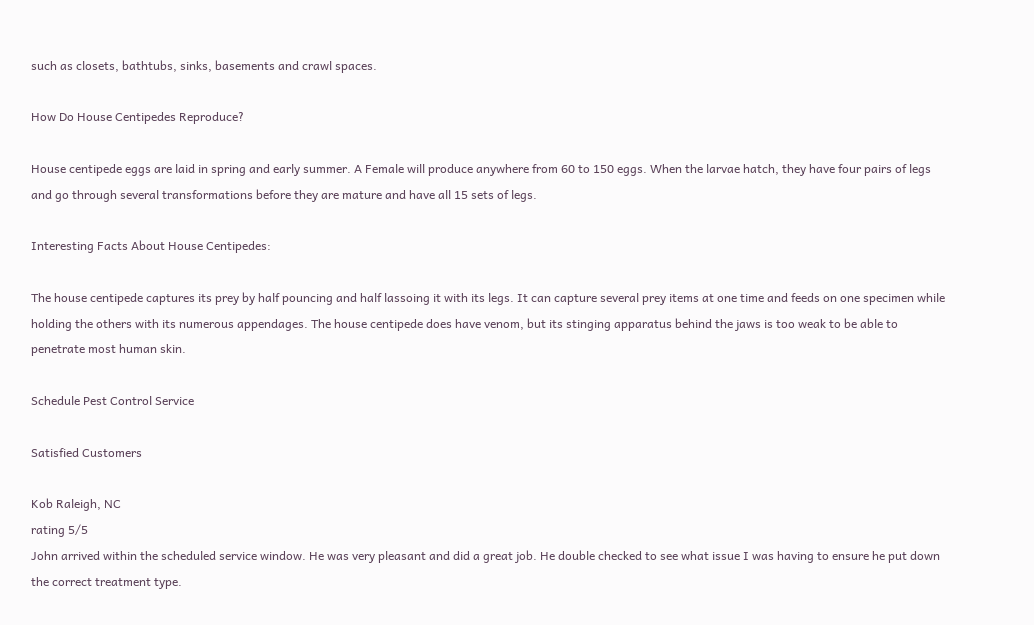such as closets, bathtubs, sinks, basements and crawl spaces.

How Do House Centipedes Reproduce?

House centipede eggs are laid in spring and early summer. A Female will produce anywhere from 60 to 150 eggs. When the larvae hatch, they have four pairs of legs and go through several transformations before they are mature and have all 15 sets of legs.

Interesting Facts About House Centipedes:

The house centipede captures its prey by half pouncing and half lassoing it with its legs. It can capture several prey items at one time and feeds on one specimen while holding the others with its numerous appendages. The house centipede does have venom, but its stinging apparatus behind the jaws is too weak to be able to penetrate most human skin.

Schedule Pest Control Service

Satisfied Customers

Kob Raleigh, NC
rating 5/5
John arrived within the scheduled service window. He was very pleasant and did a great job. He double checked to see what issue I was having to ensure he put down the correct treatment type.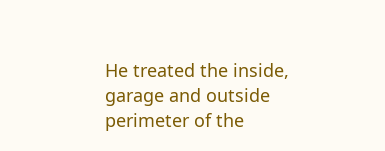He treated the inside, garage and outside perimeter of the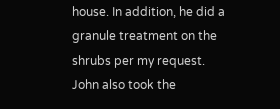house. In addition, he did a granule treatment on the shrubs per my request. John also took the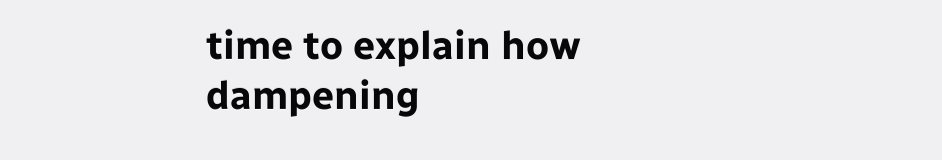time to explain how dampening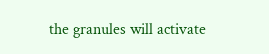the granules will activate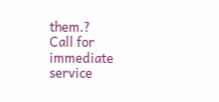them.?
Call for immediate service